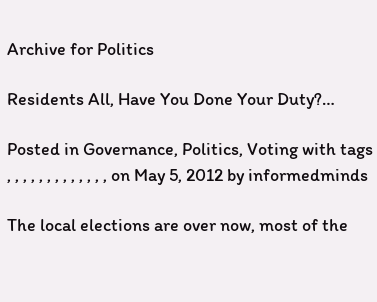Archive for Politics

Residents All, Have You Done Your Duty?…

Posted in Governance, Politics, Voting with tags , , , , , , , , , , , , , on May 5, 2012 by informedminds

The local elections are over now, most of the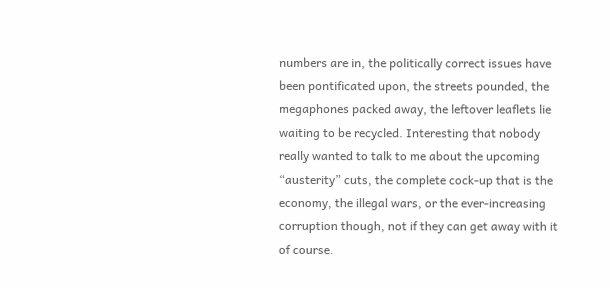numbers are in, the politically correct issues have been pontificated upon, the streets pounded, the megaphones packed away, the leftover leaflets lie waiting to be recycled. Interesting that nobody really wanted to talk to me about the upcoming “austerity” cuts, the complete cock-up that is the economy, the illegal wars, or the ever-increasing corruption though, not if they can get away with it of course.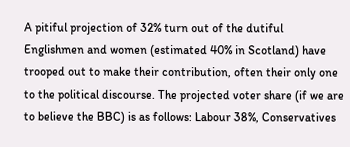A pitiful projection of 32% turn out of the dutiful Englishmen and women (estimated 40% in Scotland) have trooped out to make their contribution, often their only one to the political discourse. The projected voter share (if we are to believe the BBC) is as follows: Labour 38%, Conservatives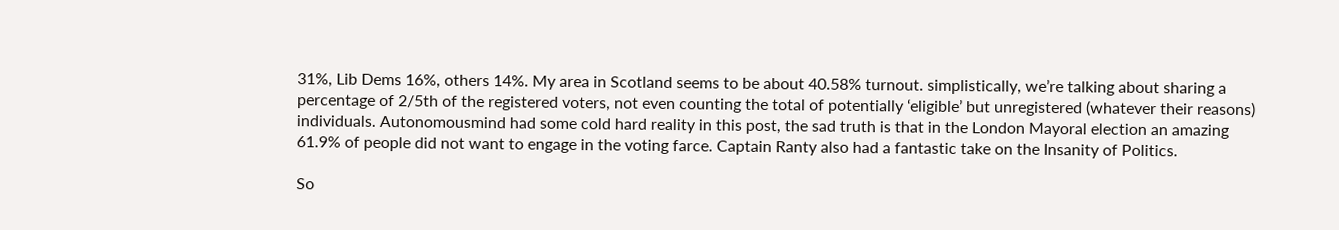31%, Lib Dems 16%, others 14%. My area in Scotland seems to be about 40.58% turnout. simplistically, we’re talking about sharing a percentage of 2/5th of the registered voters, not even counting the total of potentially ‘eligible’ but unregistered (whatever their reasons) individuals. Autonomousmind had some cold hard reality in this post, the sad truth is that in the London Mayoral election an amazing 61.9% of people did not want to engage in the voting farce. Captain Ranty also had a fantastic take on the Insanity of Politics.

So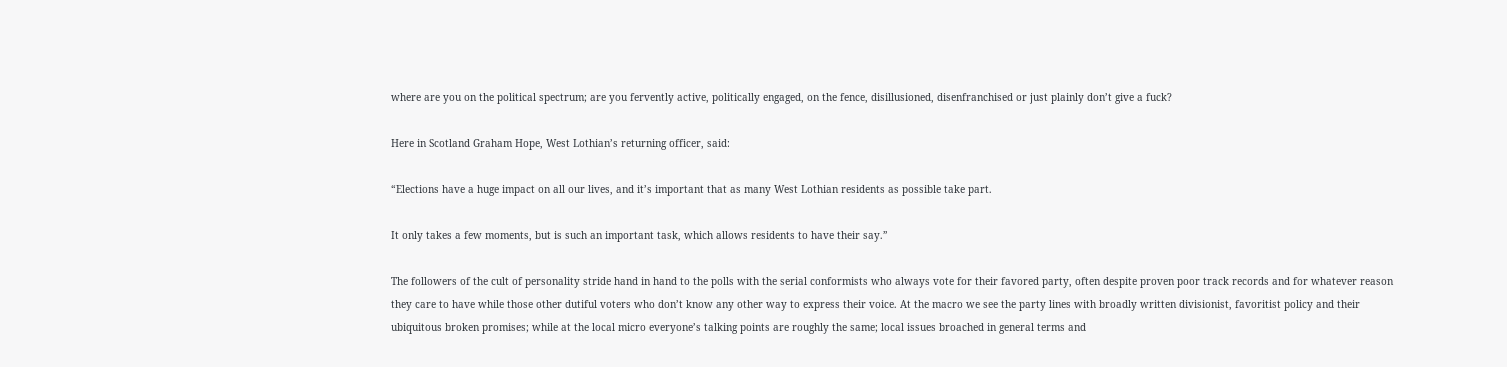where are you on the political spectrum; are you fervently active, politically engaged, on the fence, disillusioned, disenfranchised or just plainly don’t give a fuck?

Here in Scotland Graham Hope, West Lothian’s returning officer, said:

“Elections have a huge impact on all our lives, and it’s important that as many West Lothian residents as possible take part.

It only takes a few moments, but is such an important task, which allows residents to have their say.”

The followers of the cult of personality stride hand in hand to the polls with the serial conformists who always vote for their favored party, often despite proven poor track records and for whatever reason they care to have while those other dutiful voters who don’t know any other way to express their voice. At the macro we see the party lines with broadly written divisionist, favoritist policy and their ubiquitous broken promises; while at the local micro everyone’s talking points are roughly the same; local issues broached in general terms and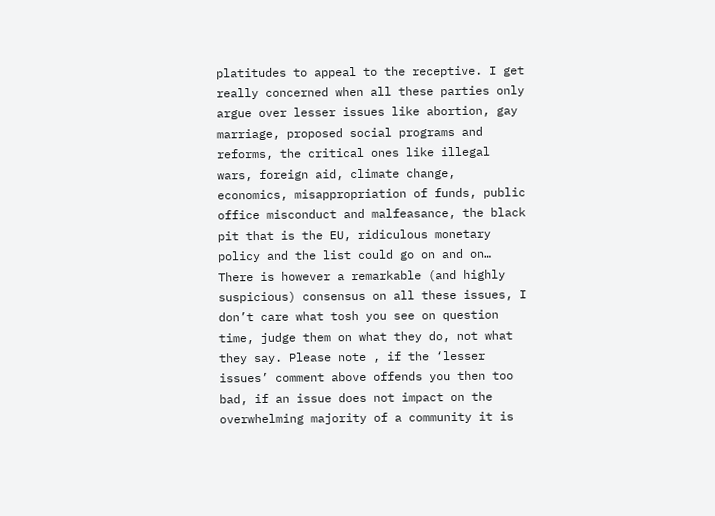platitudes to appeal to the receptive. I get really concerned when all these parties only argue over lesser issues like abortion, gay marriage, proposed social programs and reforms, the critical ones like illegal wars, foreign aid, climate change, economics, misappropriation of funds, public office misconduct and malfeasance, the black pit that is the EU, ridiculous monetary policy and the list could go on and on… There is however a remarkable (and highly suspicious) consensus on all these issues, I don’t care what tosh you see on question time, judge them on what they do, not what they say. Please note , if the ‘lesser issues’ comment above offends you then too bad, if an issue does not impact on the overwhelming majority of a community it is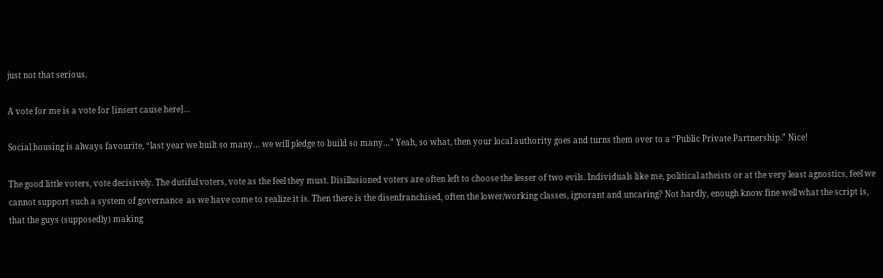just not that serious.

A vote for me is a vote for [insert cause here]…

Social housing is always favourite, “last year we built so many… we will pledge to build so many…” Yeah, so what, then your local authority goes and turns them over to a “Public Private Partnership.” Nice!

The good little voters, vote decisively. The dutiful voters, vote as the feel they must. Disillusioned voters are often left to choose the lesser of two evils. Individuals like me, political atheists or at the very least agnostics, feel we cannot support such a system of governance  as we have come to realize it is. Then there is the disenfranchised, often the lower/working classes, ignorant and uncaring? Not hardly, enough know fine well what the script is, that the guys (supposedly) making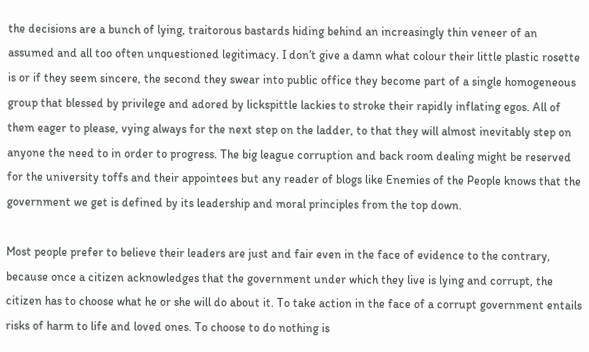the decisions are a bunch of lying, traitorous bastards hiding behind an increasingly thin veneer of an assumed and all too often unquestioned legitimacy. I don’t give a damn what colour their little plastic rosette is or if they seem sincere, the second they swear into public office they become part of a single homogeneous group that blessed by privilege and adored by lickspittle lackies to stroke their rapidly inflating egos. All of them eager to please, vying always for the next step on the ladder, to that they will almost inevitably step on anyone the need to in order to progress. The big league corruption and back room dealing might be reserved for the university toffs and their appointees but any reader of blogs like Enemies of the People knows that the government we get is defined by its leadership and moral principles from the top down.

Most people prefer to believe their leaders are just and fair even in the face of evidence to the contrary, because once a citizen acknowledges that the government under which they live is lying and corrupt, the citizen has to choose what he or she will do about it. To take action in the face of a corrupt government entails risks of harm to life and loved ones. To choose to do nothing is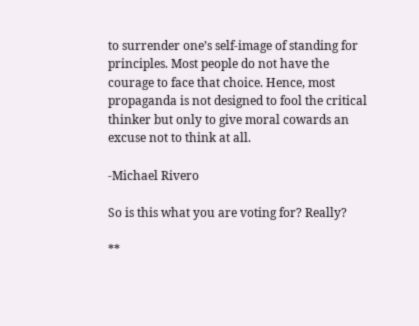to surrender one’s self-image of standing for principles. Most people do not have the courage to face that choice. Hence, most propaganda is not designed to fool the critical thinker but only to give moral cowards an excuse not to think at all.

-Michael Rivero

So is this what you are voting for? Really?

**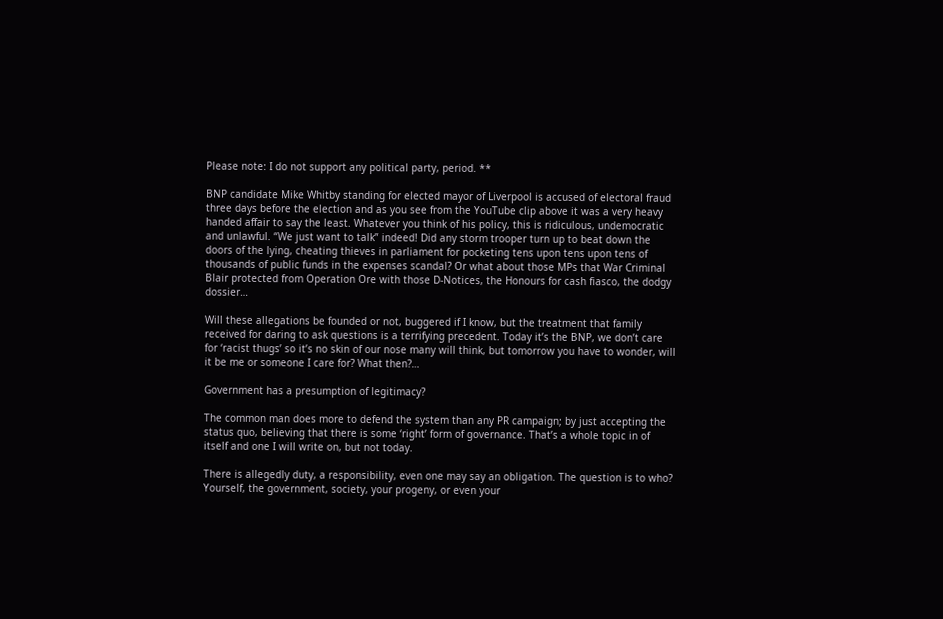Please note: I do not support any political party, period. **

BNP candidate Mike Whitby standing for elected mayor of Liverpool is accused of electoral fraud three days before the election and as you see from the YouTube clip above it was a very heavy handed affair to say the least. Whatever you think of his policy, this is ridiculous, undemocratic and unlawful. “We just want to talk” indeed! Did any storm trooper turn up to beat down the doors of the lying, cheating thieves in parliament for pocketing tens upon tens upon tens of thousands of public funds in the expenses scandal? Or what about those MPs that War Criminal Blair protected from Operation Ore with those D-Notices, the Honours for cash fiasco, the dodgy dossier…

Will these allegations be founded or not, buggered if I know, but the treatment that family received for daring to ask questions is a terrifying precedent. Today it’s the BNP, we don’t care for ‘racist thugs’ so it’s no skin of our nose many will think, but tomorrow you have to wonder, will it be me or someone I care for? What then?…

Government has a presumption of legitimacy?

The common man does more to defend the system than any PR campaign; by just accepting the status quo, believing that there is some ‘right’ form of governance. That’s a whole topic in of itself and one I will write on, but not today.

There is allegedly duty, a responsibility, even one may say an obligation. The question is to who? Yourself, the government, society, your progeny, or even your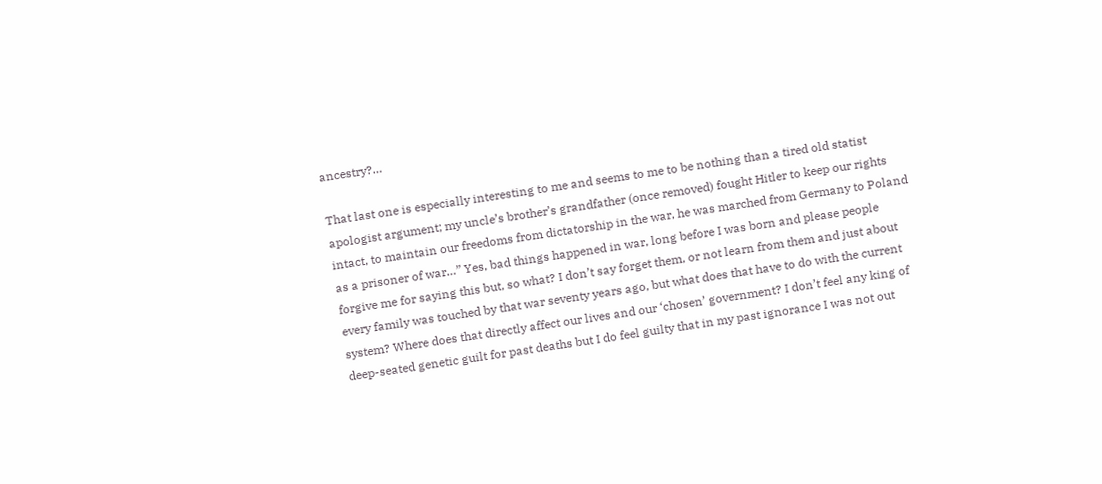ancestry?…

That last one is especially interesting to me and seems to me to be nothing than a tired old statist apologist argument; my uncle’s brother’s grandfather (once removed) fought Hitler to keep our rights intact, to maintain our freedoms from dictatorship in the war, he was marched from Germany to Poland as a prisoner of war…” Yes, bad things happened in war, long before I was born and please people forgive me for saying this but, so what? I don’t say forget them, or not learn from them and just about every family was touched by that war seventy years ago, but what does that have to do with the current system? Where does that directly affect our lives and our ‘chosen’ government? I don’t feel any king of deep-seated genetic guilt for past deaths but I do feel guilty that in my past ignorance I was not out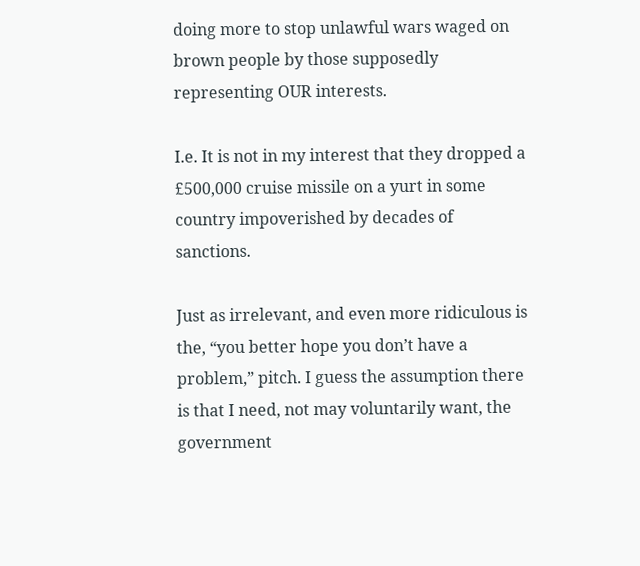doing more to stop unlawful wars waged on brown people by those supposedly representing OUR interests.

I.e. It is not in my interest that they dropped a £500,000 cruise missile on a yurt in some country impoverished by decades of sanctions.

Just as irrelevant, and even more ridiculous is the, “you better hope you don’t have a problem,” pitch. I guess the assumption there is that I need, not may voluntarily want, the government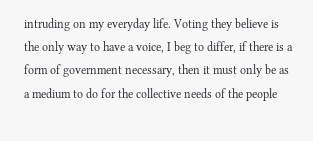intruding on my everyday life. Voting they believe is the only way to have a voice, I beg to differ, if there is a form of government necessary, then it must only be as a medium to do for the collective needs of the people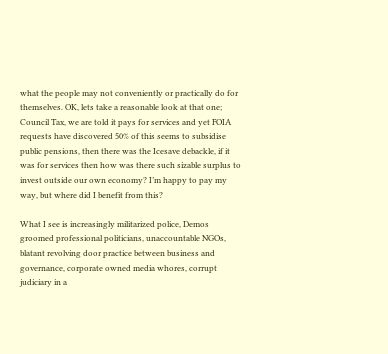what the people may not conveniently or practically do for themselves. OK, lets take a reasonable look at that one; Council Tax, we are told it pays for services and yet FOIA requests have discovered 50% of this seems to subsidise public pensions, then there was the Icesave debackle, if it was for services then how was there such sizable surplus to invest outside our own economy? I’m happy to pay my way, but where did I benefit from this?

What I see is increasingly militarized police, Demos groomed professional politicians, unaccountable NGOs, blatant revolving door practice between business and governance, corporate owned media whores, corrupt judiciary in a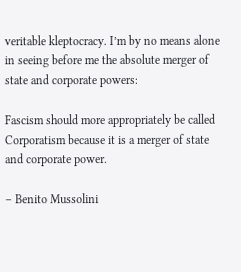veritable kleptocracy. I’m by no means alone in seeing before me the absolute merger of state and corporate powers:

Fascism should more appropriately be called Corporatism because it is a merger of state and corporate power.

– Benito Mussolini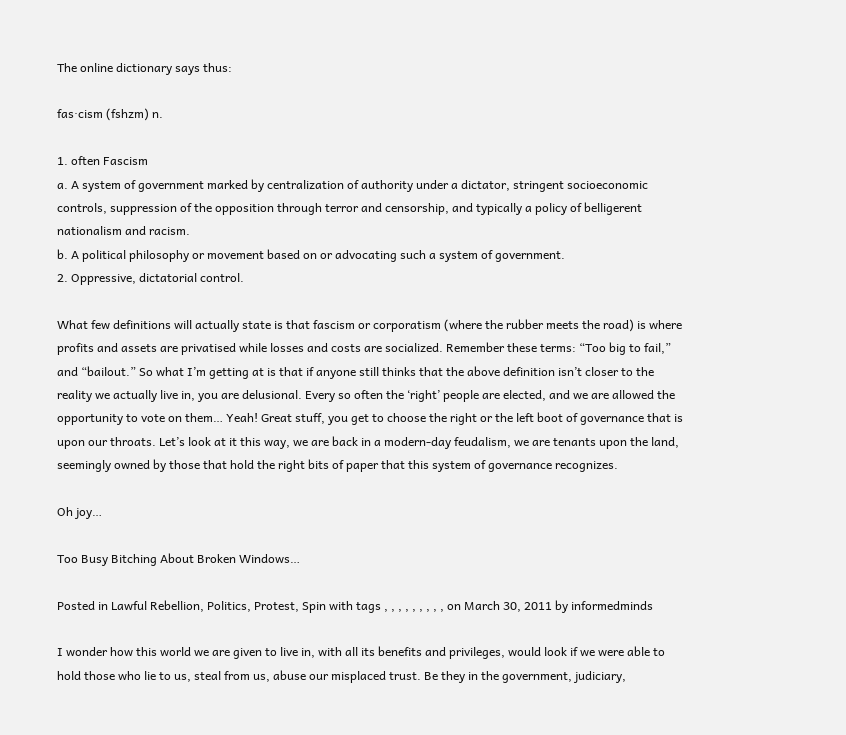The online dictionary says thus:

fas·cism (fshzm) n.

1. often Fascism
a. A system of government marked by centralization of authority under a dictator, stringent socioeconomic controls, suppression of the opposition through terror and censorship, and typically a policy of belligerent nationalism and racism.
b. A political philosophy or movement based on or advocating such a system of government.
2. Oppressive, dictatorial control.

What few definitions will actually state is that fascism or corporatism (where the rubber meets the road) is where profits and assets are privatised while losses and costs are socialized. Remember these terms: “Too big to fail,” and “bailout.” So what I’m getting at is that if anyone still thinks that the above definition isn’t closer to the reality we actually live in, you are delusional. Every so often the ‘right’ people are elected, and we are allowed the opportunity to vote on them… Yeah! Great stuff, you get to choose the right or the left boot of governance that is upon our throats. Let’s look at it this way, we are back in a modern-day feudalism, we are tenants upon the land, seemingly owned by those that hold the right bits of paper that this system of governance recognizes.

Oh joy…

Too Busy Bitching About Broken Windows…

Posted in Lawful Rebellion, Politics, Protest, Spin with tags , , , , , , , , , on March 30, 2011 by informedminds

I wonder how this world we are given to live in, with all its benefits and privileges, would look if we were able to hold those who lie to us, steal from us, abuse our misplaced trust. Be they in the government, judiciary,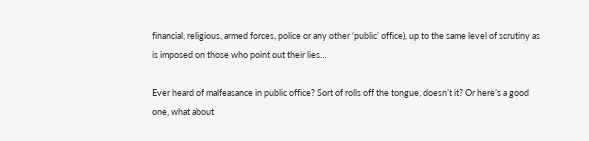financial, religious, armed forces, police or any other ‘public’ office), up to the same level of scrutiny as is imposed on those who point out their lies…

Ever heard of malfeasance in public office? Sort of rolls off the tongue, doesn’t it? Or here’s a good one, what about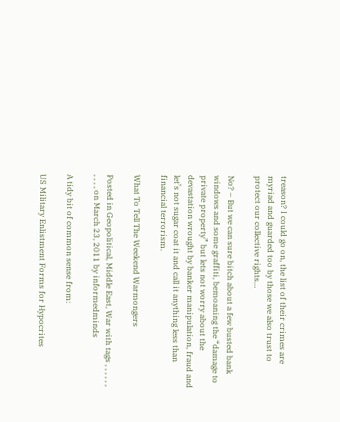treason? I could go on, the list of their crimes are myriad and guarded too by those we also trust to protect our collective rights…

No? – But we can sure bitch about a few busted bank windows and some graffiti, bemoaning the “damage to private property” but lets not worry about the devastation wrought by banker manipulation, fraud and let’s not sugar coat it and call it anything less than financial terrorism.

What To Tell The Weekend Warmongers

Posted in Geopolitical, Middle East, War with tags , , , , , , , , , , on March 23, 2011 by informedminds

A tidy bit of common sense from:

US Military Enlistment Forms for Hypocrites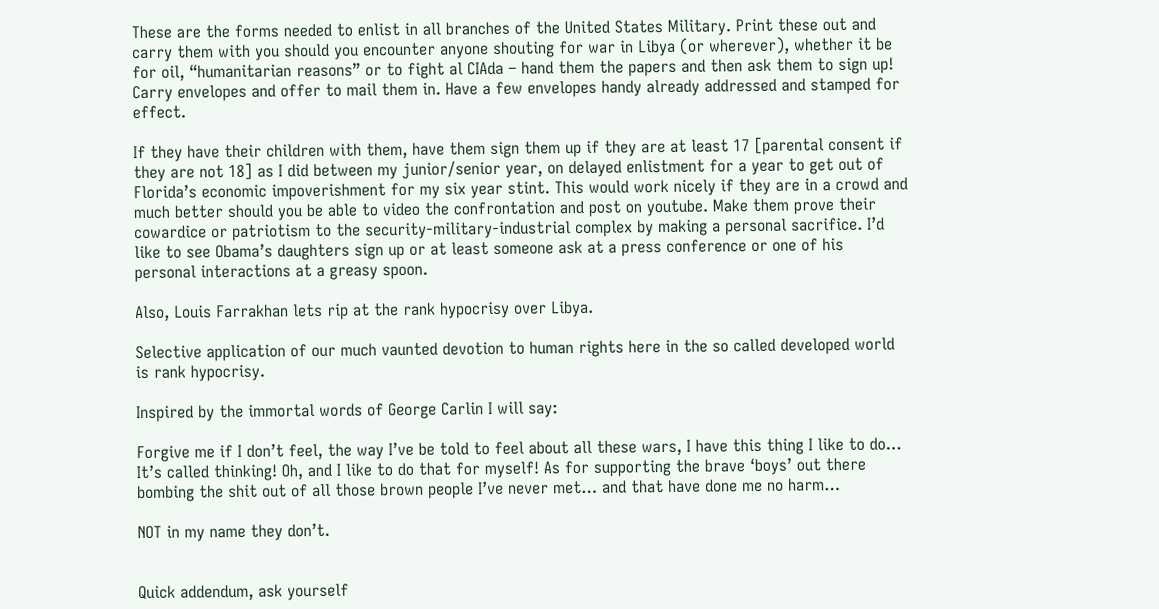These are the forms needed to enlist in all branches of the United States Military. Print these out and carry them with you should you encounter anyone shouting for war in Libya (or wherever), whether it be for oil, “humanitarian reasons” or to fight al CIAda – hand them the papers and then ask them to sign up! Carry envelopes and offer to mail them in. Have a few envelopes handy already addressed and stamped for effect.

If they have their children with them, have them sign them up if they are at least 17 [parental consent if they are not 18] as I did between my junior/senior year, on delayed enlistment for a year to get out of Florida’s economic impoverishment for my six year stint. This would work nicely if they are in a crowd and much better should you be able to video the confrontation and post on youtube. Make them prove their cowardice or patriotism to the security-military-industrial complex by making a personal sacrifice. I’d like to see Obama’s daughters sign up or at least someone ask at a press conference or one of his personal interactions at a greasy spoon.

Also, Louis Farrakhan lets rip at the rank hypocrisy over Libya.

Selective application of our much vaunted devotion to human rights here in the so called developed world is rank hypocrisy.

Inspired by the immortal words of George Carlin I will say:

Forgive me if I don’t feel, the way I’ve be told to feel about all these wars, I have this thing I like to do… It’s called thinking! Oh, and I like to do that for myself! As for supporting the brave ‘boys’ out there bombing the shit out of all those brown people I’ve never met… and that have done me no harm…

NOT in my name they don’t.


Quick addendum, ask yourself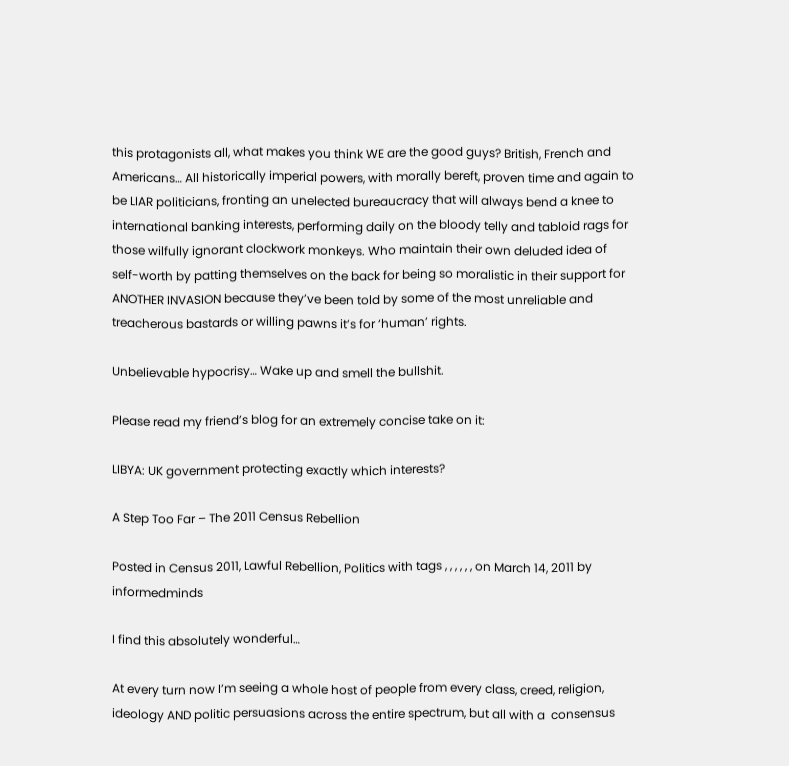this protagonists all, what makes you think WE are the good guys? British, French and Americans… All historically imperial powers, with morally bereft, proven time and again to be LIAR politicians, fronting an unelected bureaucracy that will always bend a knee to international banking interests, performing daily on the bloody telly and tabloid rags for those wilfully ignorant clockwork monkeys. Who maintain their own deluded idea of self-worth by patting themselves on the back for being so moralistic in their support for ANOTHER INVASION because they’ve been told by some of the most unreliable and treacherous bastards or willing pawns it’s for ‘human’ rights.

Unbelievable hypocrisy… Wake up and smell the bullshit.

Please read my friend’s blog for an extremely concise take on it:

LIBYA: UK government protecting exactly which interests?

A Step Too Far – The 2011 Census Rebellion

Posted in Census 2011, Lawful Rebellion, Politics with tags , , , , , , on March 14, 2011 by informedminds

I find this absolutely wonderful…

At every turn now I’m seeing a whole host of people from every class, creed, religion, ideology AND politic persuasions across the entire spectrum, but all with a  consensus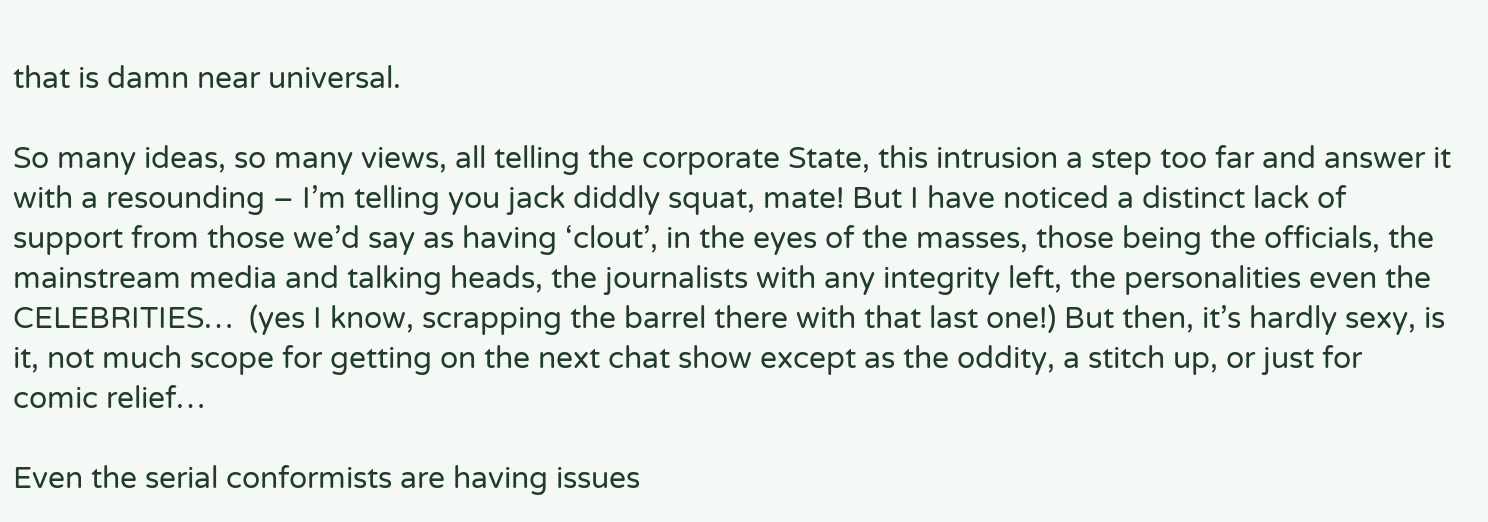that is damn near universal.

So many ideas, so many views, all telling the corporate State, this intrusion a step too far and answer it with a resounding – I’m telling you jack diddly squat, mate! But I have noticed a distinct lack of support from those we’d say as having ‘clout’, in the eyes of the masses, those being the officials, the mainstream media and talking heads, the journalists with any integrity left, the personalities even the CELEBRITIES…  (yes I know, scrapping the barrel there with that last one!) But then, it’s hardly sexy, is it, not much scope for getting on the next chat show except as the oddity, a stitch up, or just for comic relief…

Even the serial conformists are having issues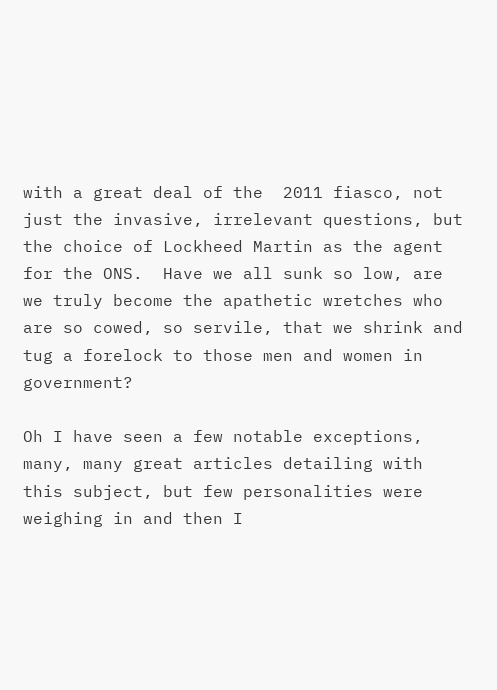with a great deal of the  2011 fiasco, not just the invasive, irrelevant questions, but the choice of Lockheed Martin as the agent for the ONS.  Have we all sunk so low, are we truly become the apathetic wretches who are so cowed, so servile, that we shrink and tug a forelock to those men and women in government?

Oh I have seen a few notable exceptions, many, many great articles detailing with this subject, but few personalities were weighing in and then I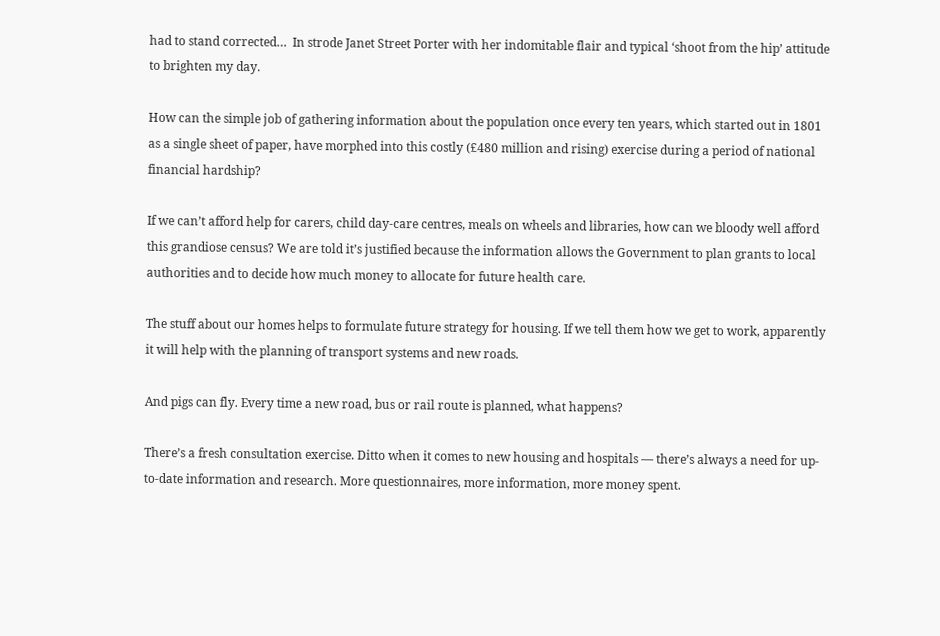had to stand corrected…  In strode Janet Street Porter with her indomitable flair and typical ‘shoot from the hip’ attitude to brighten my day.

How can the simple job of gathering information about the population once every ten years, which started out in 1801 as a single sheet of paper, have morphed into this costly (£480 million and rising) exercise during a period of national financial hardship?

If we can’t afford help for carers, child day-care centres, meals on wheels and libraries, how can we bloody well afford this grandiose census? We are told it’s justified because the information allows the Government to plan grants to local authorities and to decide how much money to allocate for future health care.

The stuff about our homes helps to formulate future strategy for housing. If we tell them how we get to work, apparently it will help with the planning of transport systems and new roads.

And pigs can fly. Every time a new road, bus or rail route is planned, what happens?

There’s a fresh consultation exercise. Ditto when it comes to new housing and hospitals — there’s always a need for up-to-date information and research. More questionnaires, more information, more money spent.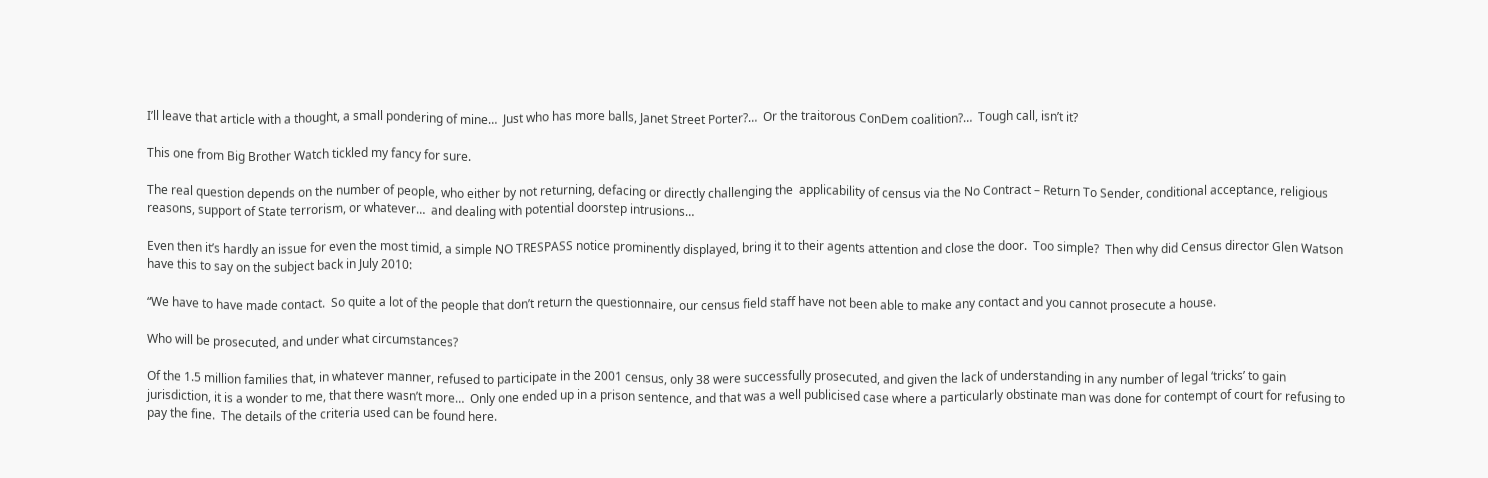I’ll leave that article with a thought, a small pondering of mine…  Just who has more balls, Janet Street Porter?…  Or the traitorous ConDem coalition?…  Tough call, isn’t it?

This one from Big Brother Watch tickled my fancy for sure.

The real question depends on the number of people, who either by not returning, defacing or directly challenging the  applicability of census via the No Contract – Return To Sender, conditional acceptance, religious reasons, support of State terrorism, or whatever…  and dealing with potential doorstep intrusions…

Even then it’s hardly an issue for even the most timid, a simple NO TRESPASS notice prominently displayed, bring it to their agents attention and close the door.  Too simple?  Then why did Census director Glen Watson have this to say on the subject back in July 2010:

“We have to have made contact.  So quite a lot of the people that don’t return the questionnaire, our census field staff have not been able to make any contact and you cannot prosecute a house.

Who will be prosecuted, and under what circumstances?

Of the 1.5 million families that, in whatever manner, refused to participate in the 2001 census, only 38 were successfully prosecuted, and given the lack of understanding in any number of legal ‘tricks’ to gain jurisdiction, it is a wonder to me, that there wasn’t more…  Only one ended up in a prison sentence, and that was a well publicised case where a particularly obstinate man was done for contempt of court for refusing to pay the fine.  The details of the criteria used can be found here.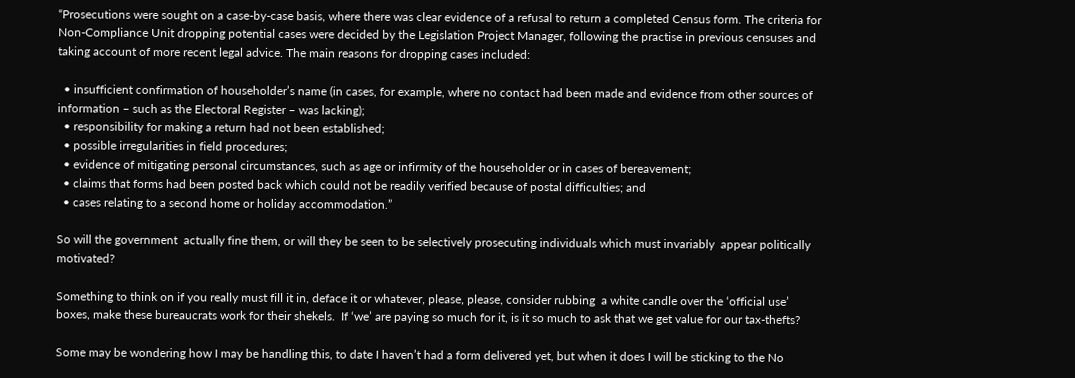“Prosecutions were sought on a case-by-case basis, where there was clear evidence of a refusal to return a completed Census form. The criteria for Non-Compliance Unit dropping potential cases were decided by the Legislation Project Manager, following the practise in previous censuses and taking account of more recent legal advice. The main reasons for dropping cases included:

  • insufficient confirmation of householder’s name (in cases, for example, where no contact had been made and evidence from other sources of information – such as the Electoral Register – was lacking);
  • responsibility for making a return had not been established;
  • possible irregularities in field procedures;
  • evidence of mitigating personal circumstances, such as age or infirmity of the householder or in cases of bereavement;
  • claims that forms had been posted back which could not be readily verified because of postal difficulties; and
  • cases relating to a second home or holiday accommodation.”

So will the government  actually fine them, or will they be seen to be selectively prosecuting individuals which must invariably  appear politically motivated?

Something to think on if you really must fill it in, deface it or whatever, please, please, consider rubbing  a white candle over the ‘official use’ boxes, make these bureaucrats work for their shekels.  If ‘we’ are paying so much for it, is it so much to ask that we get value for our tax-thefts?

Some may be wondering how I may be handling this, to date I haven’t had a form delivered yet, but when it does I will be sticking to the No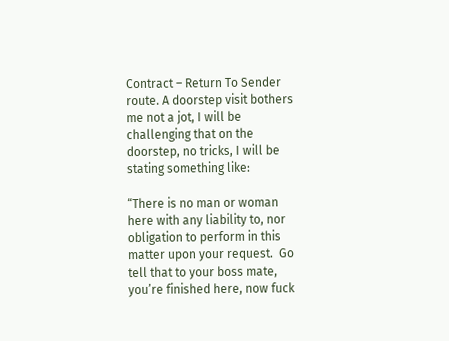Contract – Return To Sender route. A doorstep visit bothers me not a jot, I will be challenging that on the doorstep, no tricks, I will be stating something like:

“There is no man or woman here with any liability to, nor obligation to perform in this matter upon your request.  Go tell that to your boss mate, you’re finished here, now fuck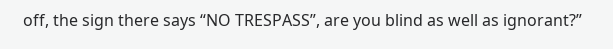off, the sign there says “NO TRESPASS”, are you blind as well as ignorant?”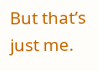But that’s just me.